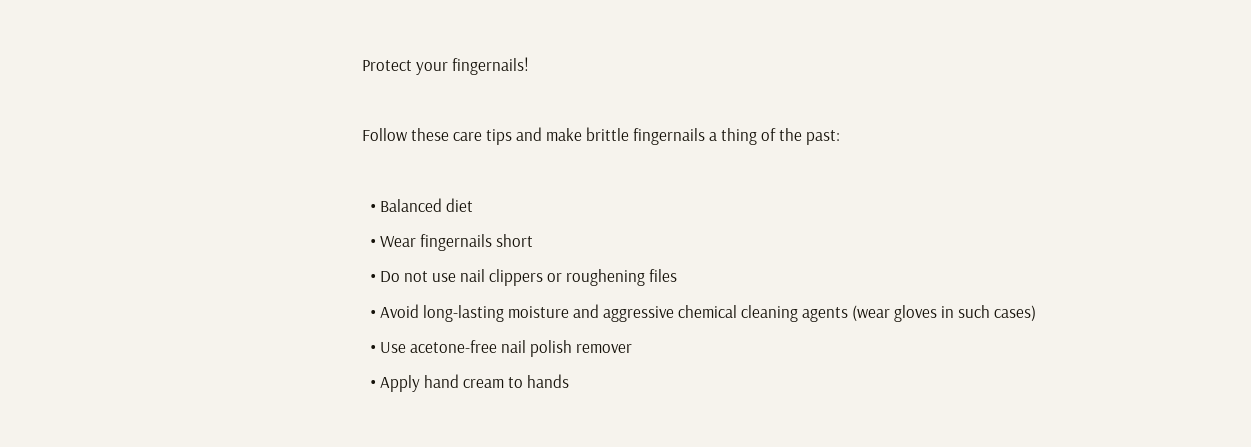Protect your fingernails!

Follow these care tips and make brittle fingernails a thing of the past:

  • Balanced diet
  • Wear fingernails short
  • Do not use nail clippers or roughening files
  • Avoid long-lasting moisture and aggressive chemical cleaning agents (wear gloves in such cases)
  • Use acetone-free nail polish remover
  • Apply hand cream to hands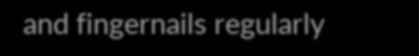and fingernails regularly